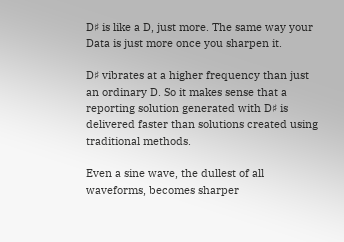D♯ is like a D, just more. The same way your Data is just more once you sharpen it.

D♯ vibrates at a higher frequency than just an ordinary D. So it makes sense that a reporting solution generated with D♯ is delivered faster than solutions created using traditional methods.

Even a sine wave, the dullest of all waveforms, becomes sharper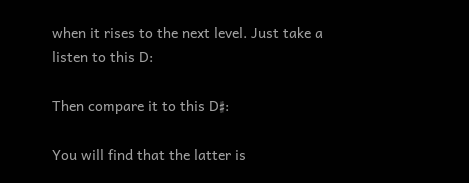when it rises to the next level. Just take a listen to this D:

Then compare it to this D♯:

You will find that the latter is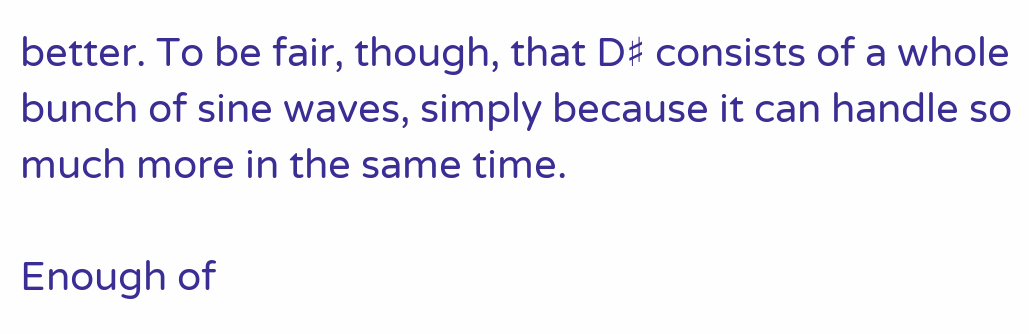better. To be fair, though, that D♯ consists of a whole bunch of sine waves, simply because it can handle so much more in the same time.

Enough of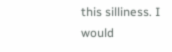this silliness. I would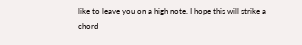like to leave you on a high note. I hope this will strike a chord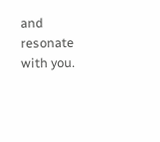and resonate with you.